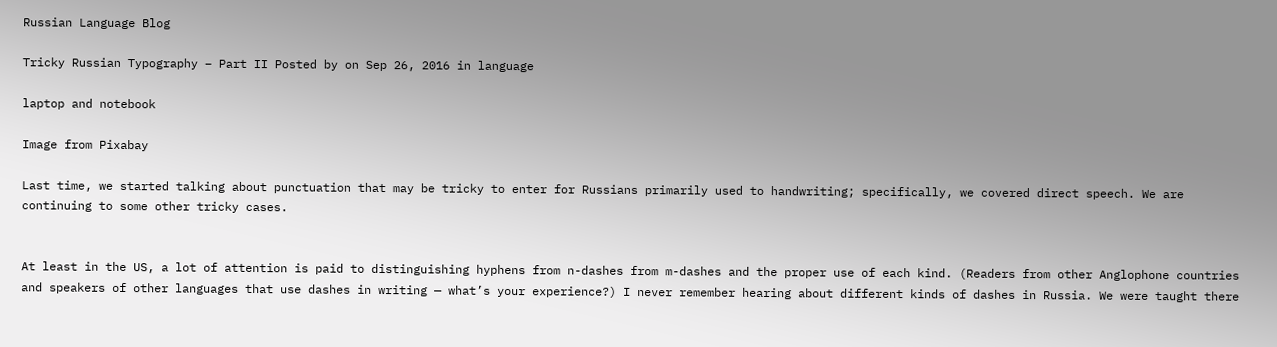Russian Language Blog

Tricky Russian Typography – Part II Posted by on Sep 26, 2016 in language

laptop and notebook

Image from Pixabay

Last time, we started talking about punctuation that may be tricky to enter for Russians primarily used to handwriting; specifically, we covered direct speech. We are continuing to some other tricky cases.


At least in the US, a lot of attention is paid to distinguishing hyphens from n-dashes from m-dashes and the proper use of each kind. (Readers from other Anglophone countries and speakers of other languages that use dashes in writing — what’s your experience?) I never remember hearing about different kinds of dashes in Russia. We were taught there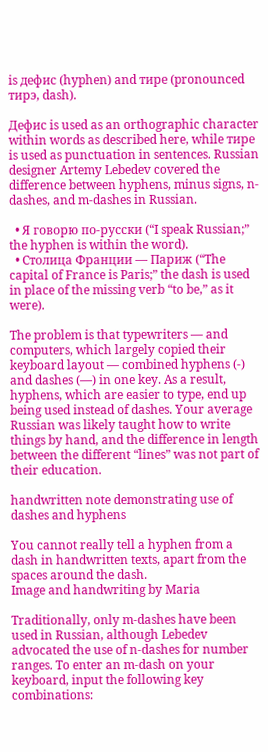is дефис (hyphen) and тире (pronounced тирэ, dash).

Дефис is used as an orthographic character within words as described here, while тире is used as punctuation in sentences. Russian designer Artemy Lebedev covered the difference between hyphens, minus signs, n-dashes, and m-dashes in Russian.

  • Я говорю по-русски (“I speak Russian;” the hyphen is within the word).
  • Столица Франции — Париж (“The capital of France is Paris;” the dash is used in place of the missing verb “to be,” as it were).

The problem is that typewriters — and computers, which largely copied their keyboard layout — combined hyphens (-) and dashes (—) in one key. As a result, hyphens, which are easier to type, end up being used instead of dashes. Your average Russian was likely taught how to write things by hand, and the difference in length between the different “lines” was not part of their education.

handwritten note demonstrating use of dashes and hyphens

You cannot really tell a hyphen from a dash in handwritten texts, apart from the spaces around the dash.
Image and handwriting by Maria

Traditionally, only m-dashes have been used in Russian, although Lebedev advocated the use of n-dashes for number ranges. To enter an m-dash on your keyboard, input the following key combinations: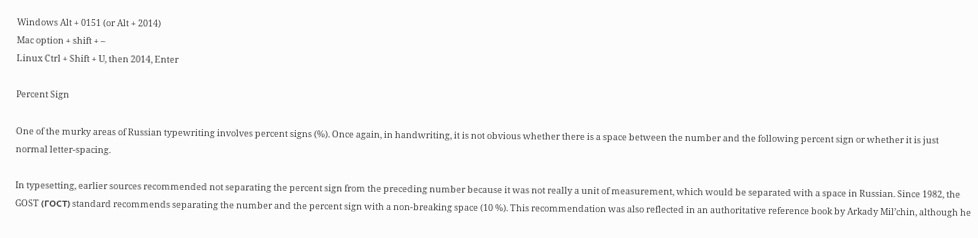Windows Alt + 0151 (or Alt + 2014)
Mac option + shift + –
Linux Ctrl + Shift + U, then 2014, Enter

Percent Sign

One of the murky areas of Russian typewriting involves percent signs (%). Once again, in handwriting, it is not obvious whether there is a space between the number and the following percent sign or whether it is just normal letter-spacing.

In typesetting, earlier sources recommended not separating the percent sign from the preceding number because it was not really a unit of measurement, which would be separated with a space in Russian. Since 1982, the GOST (ГОСТ) standard recommends separating the number and the percent sign with a non-breaking space (10 %). This recommendation was also reflected in an authoritative reference book by Arkady Mil’chin, although he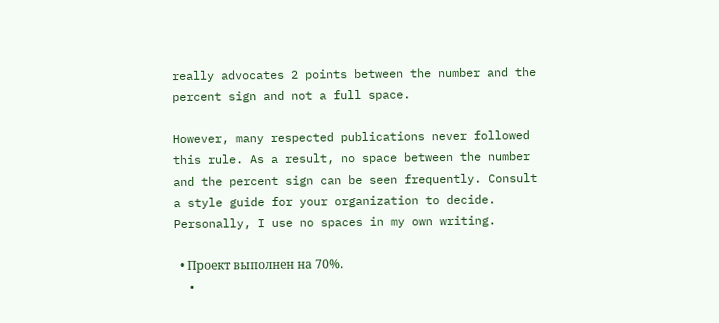really advocates 2 points between the number and the percent sign and not a full space.

However, many respected publications never followed this rule. As a result, no space between the number and the percent sign can be seen frequently. Consult a style guide for your organization to decide. Personally, I use no spaces in my own writing.

  • Проект выполнен на 70%.
  •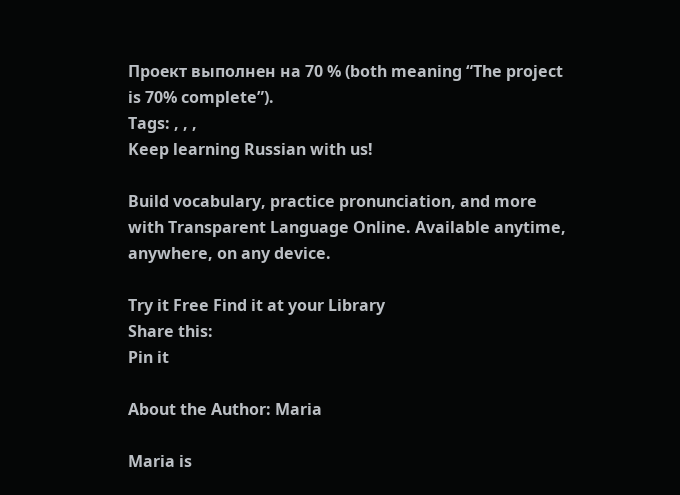Проект выполнен на 70 % (both meaning “The project is 70% complete”).
Tags: , , ,
Keep learning Russian with us!

Build vocabulary, practice pronunciation, and more with Transparent Language Online. Available anytime, anywhere, on any device.

Try it Free Find it at your Library
Share this:
Pin it

About the Author: Maria

Maria is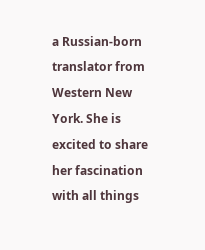a Russian-born translator from Western New York. She is excited to share her fascination with all things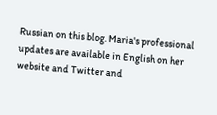Russian on this blog. Maria's professional updates are available in English on her website and Twitter and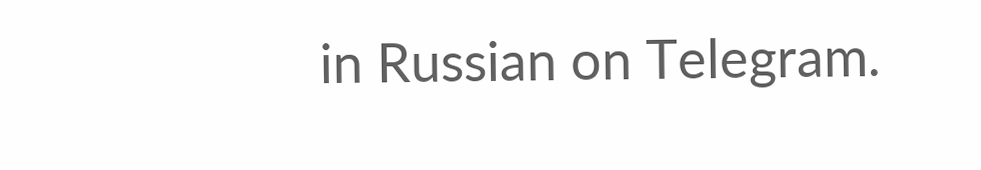in Russian on Telegram.